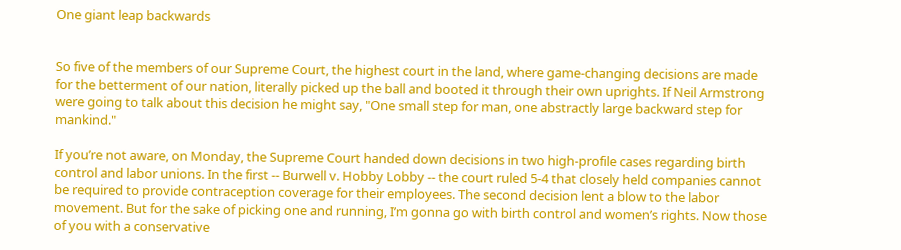One giant leap backwards


So five of the members of our Supreme Court, the highest court in the land, where game-changing decisions are made for the betterment of our nation, literally picked up the ball and booted it through their own uprights. If Neil Armstrong were going to talk about this decision he might say, "One small step for man, one abstractly large backward step for mankind."

If you’re not aware, on Monday, the Supreme Court handed down decisions in two high-profile cases regarding birth control and labor unions. In the first -- Burwell v. Hobby Lobby -- the court ruled 5-4 that closely held companies cannot be required to provide contraception coverage for their employees. The second decision lent a blow to the labor movement. But for the sake of picking one and running, I’m gonna go with birth control and women’s rights. Now those of you with a conservative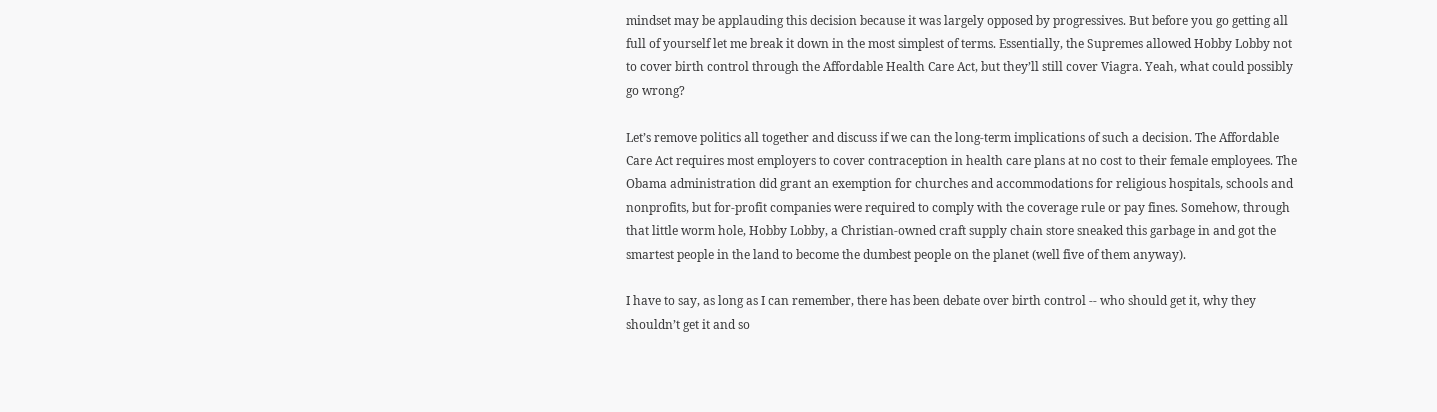mindset may be applauding this decision because it was largely opposed by progressives. But before you go getting all full of yourself let me break it down in the most simplest of terms. Essentially, the Supremes allowed Hobby Lobby not to cover birth control through the Affordable Health Care Act, but they’ll still cover Viagra. Yeah, what could possibly go wrong?

Let’s remove politics all together and discuss if we can the long-term implications of such a decision. The Affordable Care Act requires most employers to cover contraception in health care plans at no cost to their female employees. The Obama administration did grant an exemption for churches and accommodations for religious hospitals, schools and nonprofits, but for-profit companies were required to comply with the coverage rule or pay fines. Somehow, through that little worm hole, Hobby Lobby, a Christian-owned craft supply chain store sneaked this garbage in and got the smartest people in the land to become the dumbest people on the planet (well five of them anyway).

I have to say, as long as I can remember, there has been debate over birth control -- who should get it, why they shouldn’t get it and so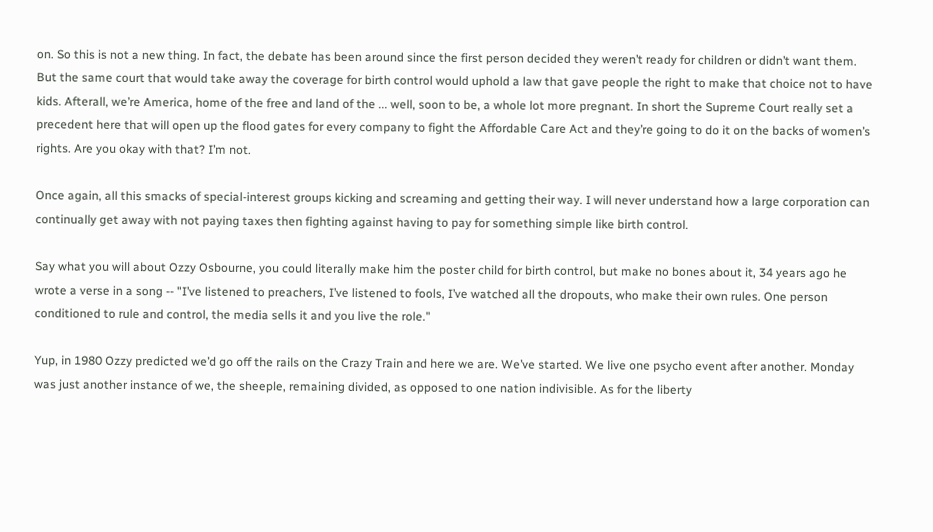on. So this is not a new thing. In fact, the debate has been around since the first person decided they weren’t ready for children or didn’t want them. But the same court that would take away the coverage for birth control would uphold a law that gave people the right to make that choice not to have kids. Afterall, we’re America, home of the free and land of the ... well, soon to be, a whole lot more pregnant. In short the Supreme Court really set a precedent here that will open up the flood gates for every company to fight the Affordable Care Act and they’re going to do it on the backs of women’s rights. Are you okay with that? I’m not.

Once again, all this smacks of special-interest groups kicking and screaming and getting their way. I will never understand how a large corporation can continually get away with not paying taxes then fighting against having to pay for something simple like birth control.

Say what you will about Ozzy Osbourne, you could literally make him the poster child for birth control, but make no bones about it, 34 years ago he wrote a verse in a song -- "I’ve listened to preachers, I’ve listened to fools, I’ve watched all the dropouts, who make their own rules. One person conditioned to rule and control, the media sells it and you live the role."

Yup, in 1980 Ozzy predicted we’d go off the rails on the Crazy Train and here we are. We’ve started. We live one psycho event after another. Monday was just another instance of we, the sheeple, remaining divided, as opposed to one nation indivisible. As for the liberty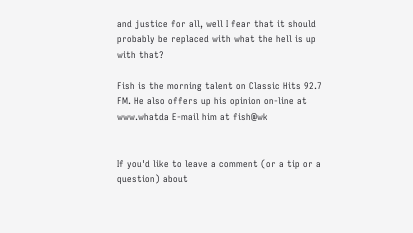and justice for all, well I fear that it should probably be replaced with what the hell is up with that?

Fish is the morning talent on Classic Hits 92.7 FM. He also offers up his opinion on-line at www.whatda E-mail him at fish@wk


If you'd like to leave a comment (or a tip or a question) about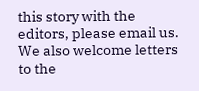this story with the editors, please email us. We also welcome letters to the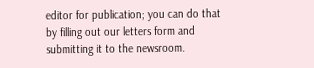editor for publication; you can do that by filling out our letters form and submitting it to the newsroom.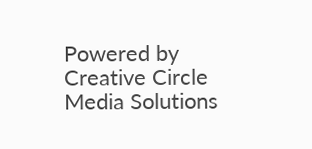Powered by Creative Circle Media Solutions